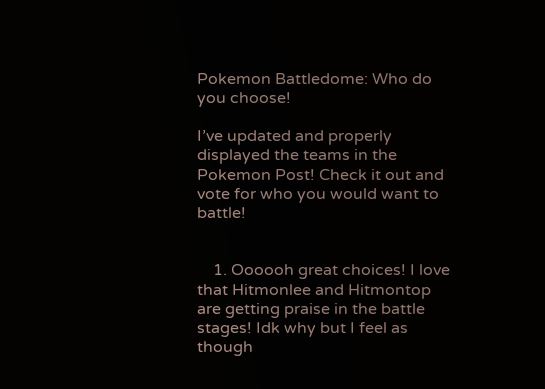Pokemon Battledome: Who do you choose!

I’ve updated and properly displayed the teams in the Pokemon Post! Check it out and vote for who you would want to battle!


    1. Oooooh great choices! I love that Hitmonlee and Hitmontop are getting praise in the battle stages! Idk why but I feel as though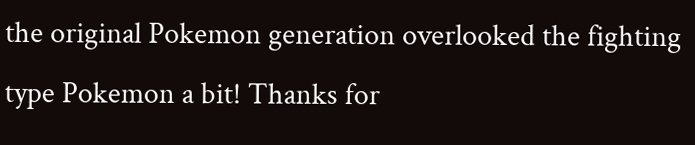the original Pokemon generation overlooked the fighting type Pokemon a bit! Thanks for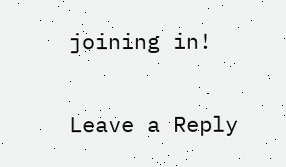joining in!

Leave a Reply